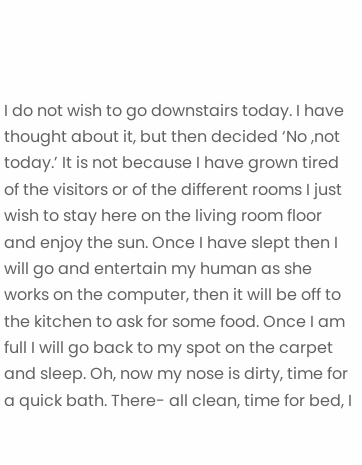I do not wish to go downstairs today. I have thought about it, but then decided ‘No ,not today.’ It is not because I have grown tired of the visitors or of the different rooms I just wish to stay here on the living room floor and enjoy the sun. Once I have slept then I will go and entertain my human as she works on the computer, then it will be off to the kitchen to ask for some food. Once I am full I will go back to my spot on the carpet and sleep. Oh, now my nose is dirty, time for a quick bath. There- all clean, time for bed, I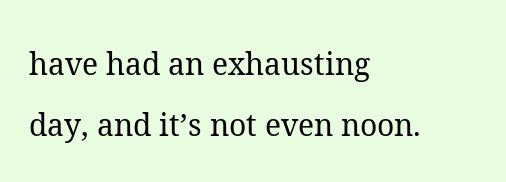have had an exhausting day, and it’s not even noon.